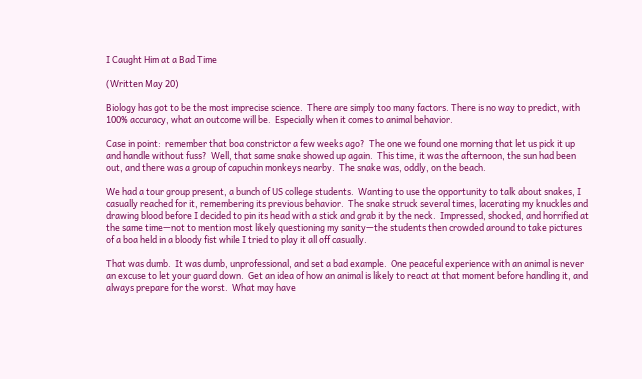I Caught Him at a Bad Time

(Written May 20)

Biology has got to be the most imprecise science.  There are simply too many factors. There is no way to predict, with 100% accuracy, what an outcome will be.  Especially when it comes to animal behavior.

Case in point:  remember that boa constrictor a few weeks ago?  The one we found one morning that let us pick it up and handle without fuss?  Well, that same snake showed up again.  This time, it was the afternoon, the sun had been out, and there was a group of capuchin monkeys nearby.  The snake was, oddly, on the beach.

We had a tour group present, a bunch of US college students.  Wanting to use the opportunity to talk about snakes, I casually reached for it, remembering its previous behavior.  The snake struck several times, lacerating my knuckles and drawing blood before I decided to pin its head with a stick and grab it by the neck.  Impressed, shocked, and horrified at the same time—not to mention most likely questioning my sanity—the students then crowded around to take pictures of a boa held in a bloody fist while I tried to play it all off casually.

That was dumb.  It was dumb, unprofessional, and set a bad example.  One peaceful experience with an animal is never an excuse to let your guard down.  Get an idea of how an animal is likely to react at that moment before handling it, and always prepare for the worst.  What may have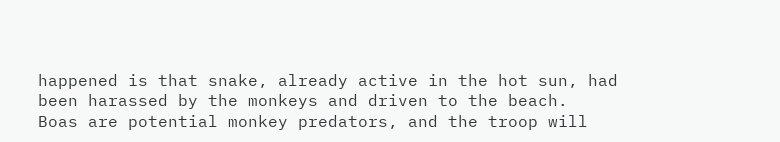happened is that snake, already active in the hot sun, had been harassed by the monkeys and driven to the beach.  Boas are potential monkey predators, and the troop will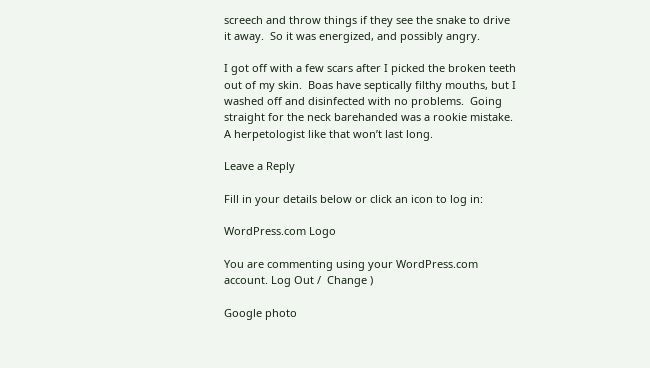screech and throw things if they see the snake to drive it away.  So it was energized, and possibly angry.

I got off with a few scars after I picked the broken teeth out of my skin.  Boas have septically filthy mouths, but I washed off and disinfected with no problems.  Going straight for the neck barehanded was a rookie mistake.  A herpetologist like that won’t last long.

Leave a Reply

Fill in your details below or click an icon to log in:

WordPress.com Logo

You are commenting using your WordPress.com account. Log Out /  Change )

Google photo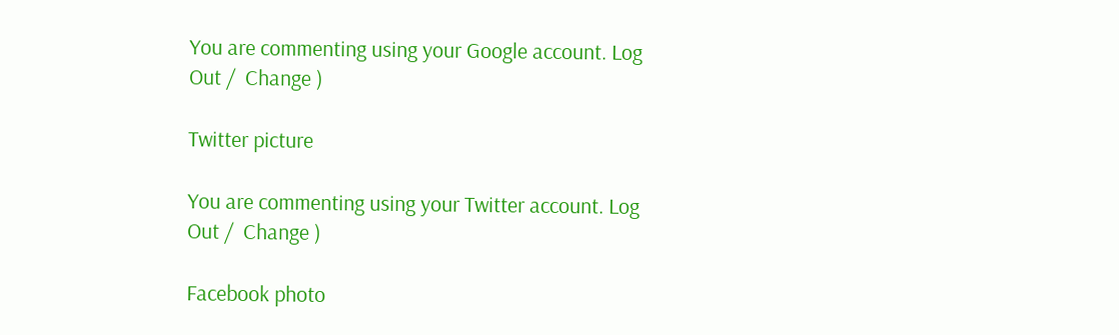You are commenting using your Google account. Log Out /  Change )

Twitter picture

You are commenting using your Twitter account. Log Out /  Change )

Facebook photo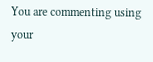You are commenting using your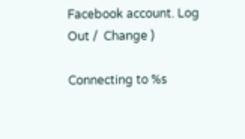Facebook account. Log Out /  Change )

Connecting to %s